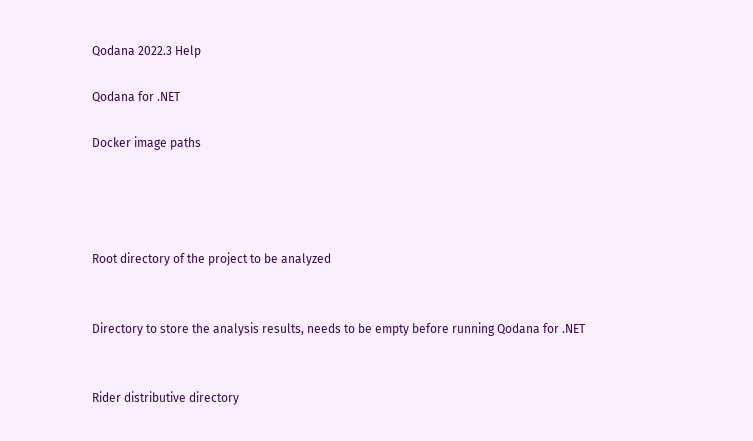Qodana 2022.3 Help

Qodana for .NET

Docker image paths




Root directory of the project to be analyzed


Directory to store the analysis results, needs to be empty before running Qodana for .NET


Rider distributive directory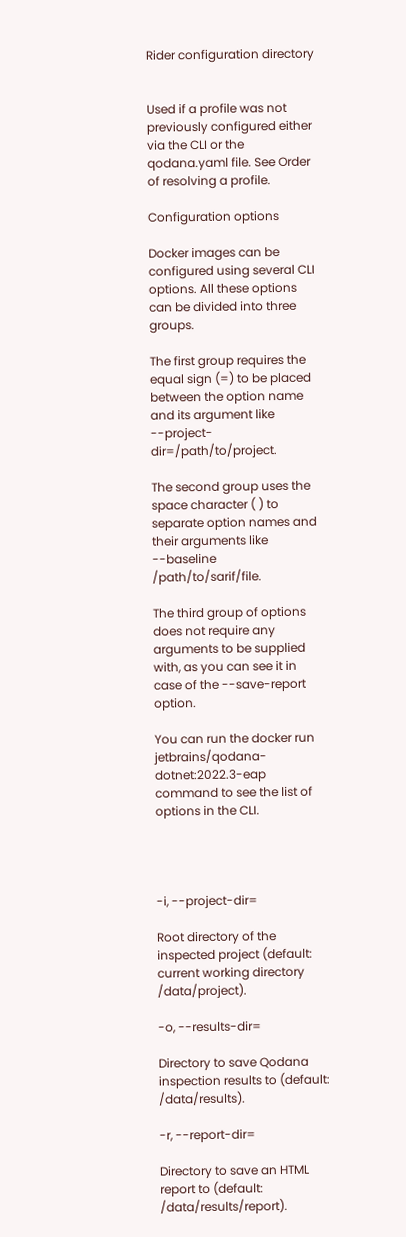Rider configuration directory


Used if a profile was not previously configured either via the CLI or the qodana.yaml file. See Order of resolving a profile.

Configuration options

Docker images can be configured using several CLI options. All these options can be divided into three groups.

The first group requires the equal sign (=) to be placed between the option name and its argument like --project-dir=/path/to/project.

The second group uses the space character ( ) to separate option names and their arguments like --baseline /path/to/sarif/file.

The third group of options does not require any arguments to be supplied with, as you can see it in case of the --save-report option.

You can run the docker run jetbrains/qodana-dotnet:2022.3-eap command to see the list of options in the CLI.




-i, --project-dir=

Root directory of the inspected project (default: current working directory /data/project).

-o, --results-dir=

Directory to save Qodana inspection results to (default: /data/results).

-r, --report-dir=

Directory to save an HTML report to (default: /data/results/report).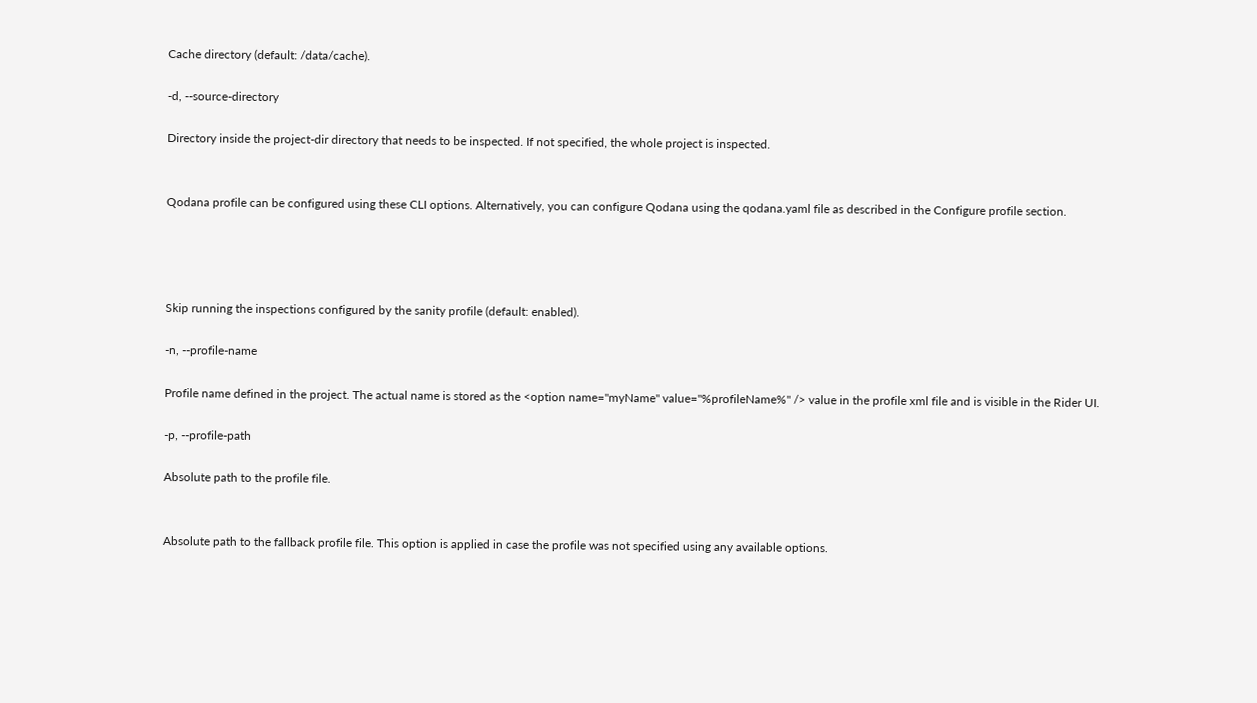Cache directory (default: /data/cache).

-d, --source-directory

Directory inside the project-dir directory that needs to be inspected. If not specified, the whole project is inspected.


Qodana profile can be configured using these CLI options. Alternatively, you can configure Qodana using the qodana.yaml file as described in the Configure profile section.




Skip running the inspections configured by the sanity profile (default: enabled).

-n, --profile-name

Profile name defined in the project. The actual name is stored as the <option name="myName" value="%profileName%" /> value in the profile xml file and is visible in the Rider UI.

-p, --profile-path

Absolute path to the profile file.


Absolute path to the fallback profile file. This option is applied in case the profile was not specified using any available options.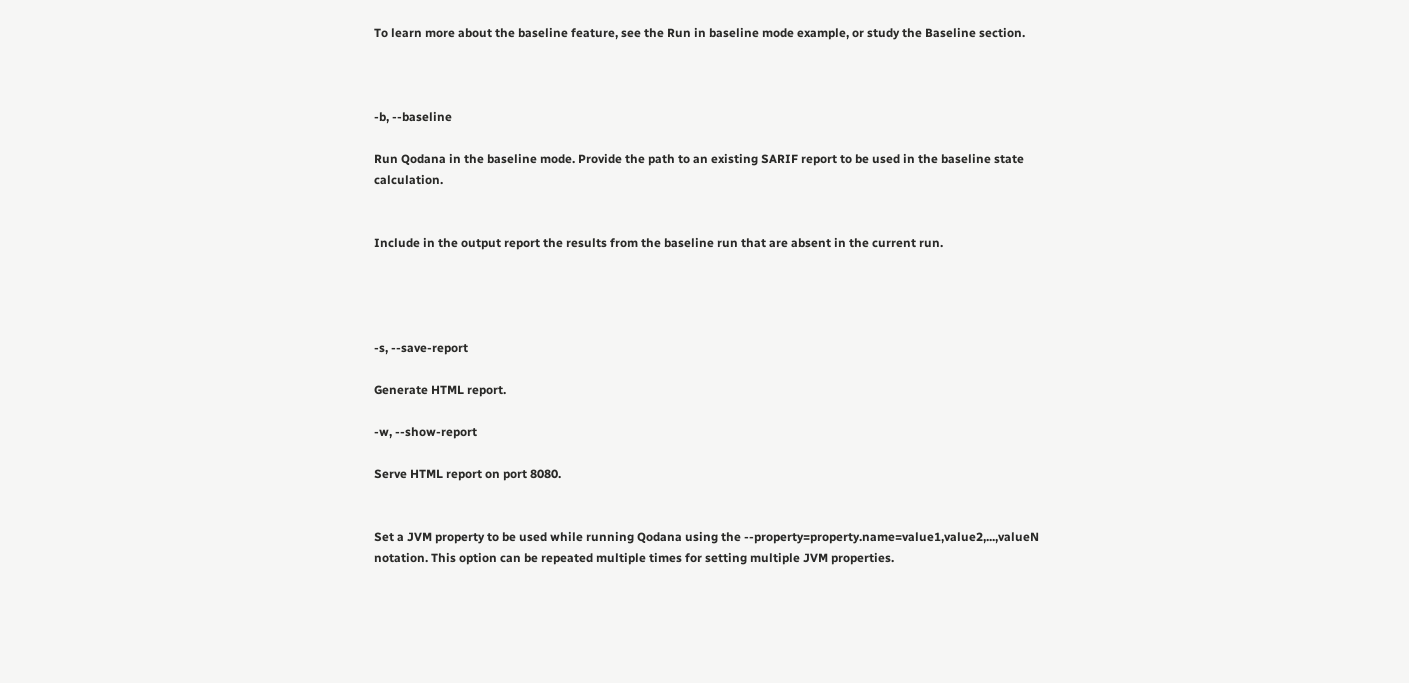To learn more about the baseline feature, see the Run in baseline mode example, or study the Baseline section.



-b, --baseline

Run Qodana in the baseline mode. Provide the path to an existing SARIF report to be used in the baseline state calculation.


Include in the output report the results from the baseline run that are absent in the current run.




-s, --save-report

Generate HTML report.

-w, --show-report

Serve HTML report on port 8080.


Set a JVM property to be used while running Qodana using the --property=property.name=value1,value2,...,valueN notation. This option can be repeated multiple times for setting multiple JVM properties.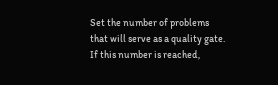Set the number of problems that will serve as a quality gate. If this number is reached,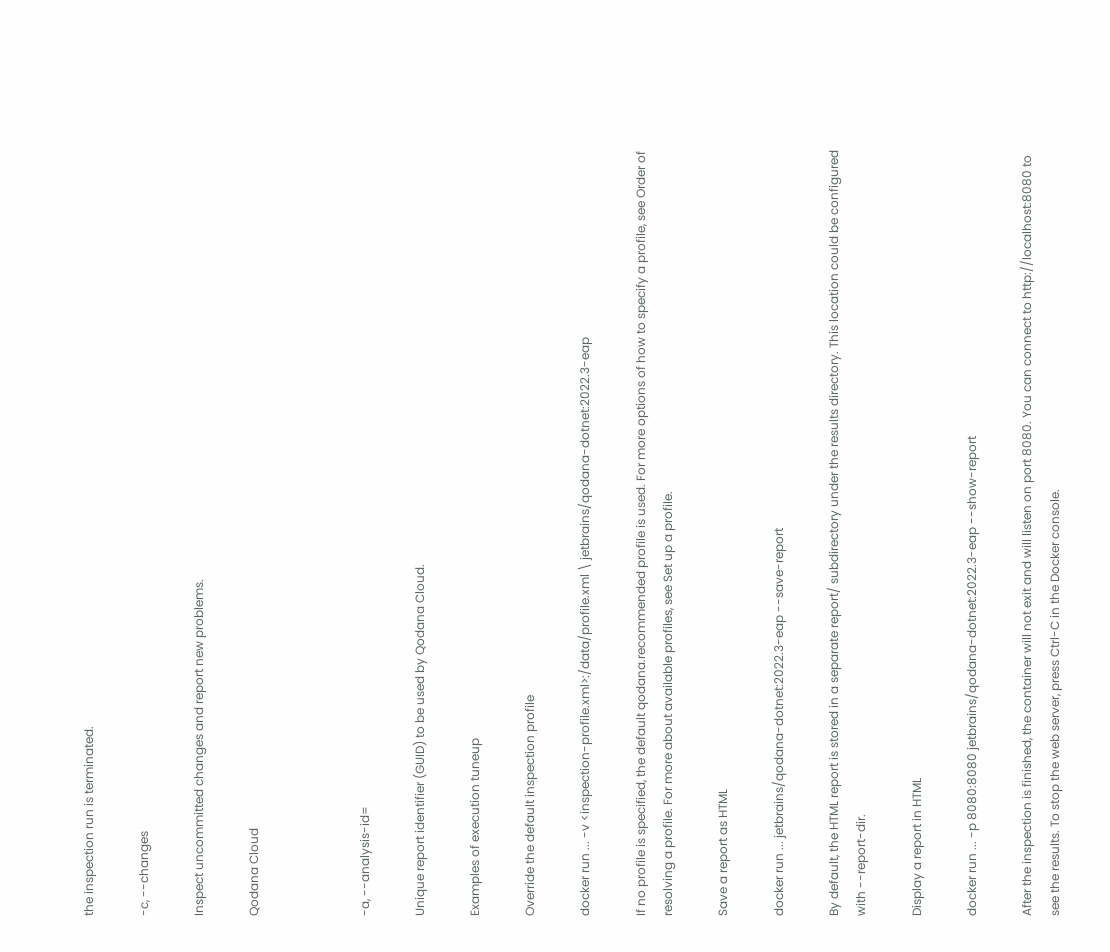the inspection run is terminated.

-c, --changes

Inspect uncommitted changes and report new problems.

Qodana Cloud



-a, --analysis-id=

Unique report identifier (GUID) to be used by Qodana Cloud.

Examples of execution tuneup

Override the default inspection profile

docker run ... -v <inspection-profile.xml>:/data/profile.xml \ jetbrains/qodana-dotnet:2022.3-eap

If no profile is specified, the default qodana.recommended profile is used. For more options of how to specify a profile, see Order of resolving a profile. For more about available profiles, see Set up a profile.

Save a report as HTML

docker run ... jetbrains/qodana-dotnet:2022.3-eap --save-report

By default, the HTML report is stored in a separate report/ subdirectory under the results directory. This location could be configured with --report-dir.

Display a report in HTML

docker run ... -p 8080:8080 jetbrains/qodana-dotnet:2022.3-eap --show-report

After the inspection is finished, the container will not exit and will listen on port 8080. You can connect to http://localhost:8080 to see the results. To stop the web server, press Ctrl-C in the Docker console.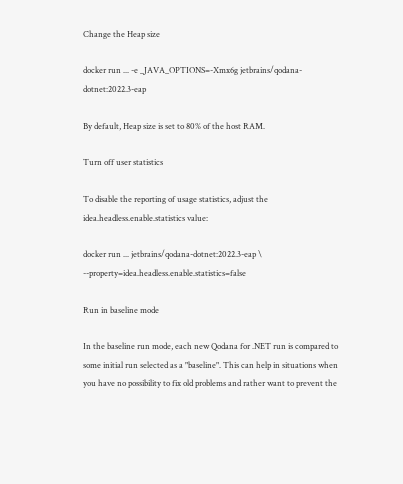Change the Heap size

docker run ... -e _JAVA_OPTIONS=-Xmx6g jetbrains/qodana-dotnet:2022.3-eap

By default, Heap size is set to 80% of the host RAM.

Turn off user statistics

To disable the reporting of usage statistics, adjust the idea.headless.enable.statistics value:

docker run ... jetbrains/qodana-dotnet:2022.3-eap \ --property=idea.headless.enable.statistics=false

Run in baseline mode

In the baseline run mode, each new Qodana for .NET run is compared to some initial run selected as a "baseline". This can help in situations when you have no possibility to fix old problems and rather want to prevent the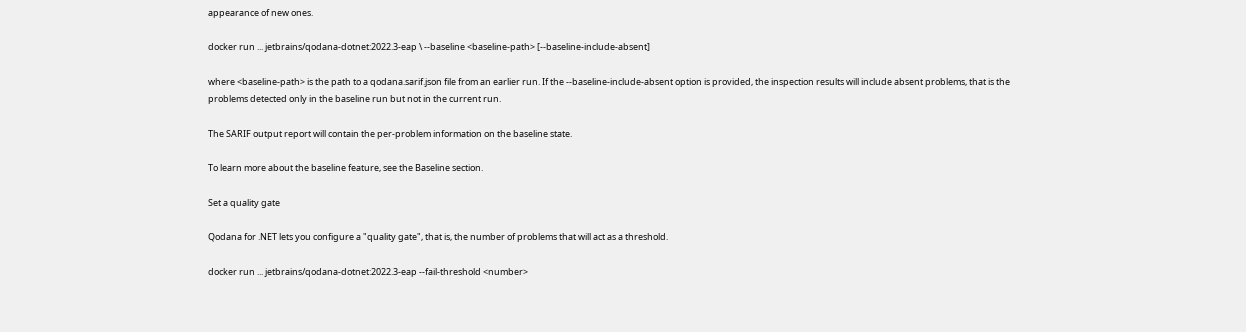appearance of new ones.

docker run ... jetbrains/qodana-dotnet:2022.3-eap \ --baseline <baseline-path> [--baseline-include-absent]

where <baseline-path> is the path to a qodana.sarif.json file from an earlier run. If the --baseline-include-absent option is provided, the inspection results will include absent problems, that is the problems detected only in the baseline run but not in the current run.

The SARIF output report will contain the per-problem information on the baseline state.

To learn more about the baseline feature, see the Baseline section.

Set a quality gate

Qodana for .NET lets you configure a "quality gate", that is, the number of problems that will act as a threshold.

docker run ... jetbrains/qodana-dotnet:2022.3-eap --fail-threshold <number>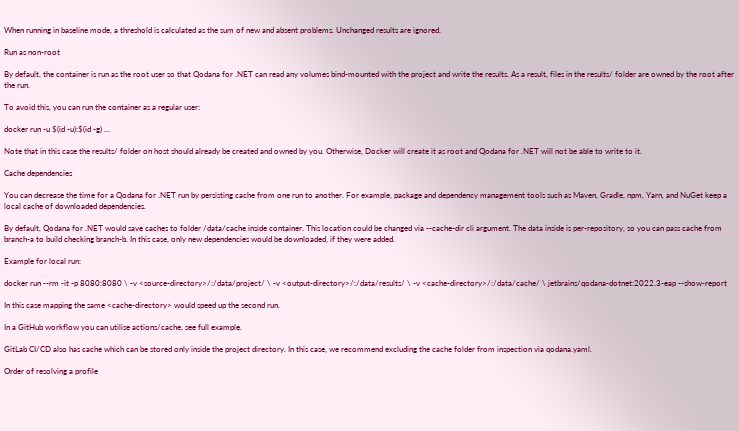When running in baseline mode, a threshold is calculated as the sum of new and absent problems. Unchanged results are ignored.

Run as non-root

By default, the container is run as the root user so that Qodana for .NET can read any volumes bind-mounted with the project and write the results. As a result, files in the results/ folder are owned by the root after the run.

To avoid this, you can run the container as a regular user:

docker run -u $(id -u):$(id -g) ...

Note that in this case the results/ folder on host should already be created and owned by you. Otherwise, Docker will create it as root and Qodana for .NET will not be able to write to it.

Cache dependencies

You can decrease the time for a Qodana for .NET run by persisting cache from one run to another. For example, package and dependency management tools such as Maven, Gradle, npm, Yarn, and NuGet keep a local cache of downloaded dependencies.

By default, Qodana for .NET would save caches to folder /data/cache inside container. This location could be changed via --cache-dir cli argument. The data inside is per-repository, so you can pass cache from branch-a to build checking branch-b. In this case, only new dependencies would be downloaded, if they were added.

Example for local run:

docker run --rm -it -p 8080:8080 \ -v <source-directory>/:/data/project/ \ -v <output-directory>/:/data/results/ \ -v <cache-directory>/:/data/cache/ \ jetbrains/qodana-dotnet:2022.3-eap --show-report

In this case mapping the same <cache-directory> would speed up the second run.

In a GitHub workflow you can utilise actions/cache, see full example.

GitLab CI/CD also has cache which can be stored only inside the project directory. In this case, we recommend excluding the cache folder from inspection via qodana.yaml.

Order of resolving a profile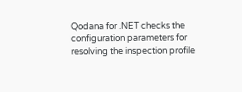Qodana for .NET checks the configuration parameters for resolving the inspection profile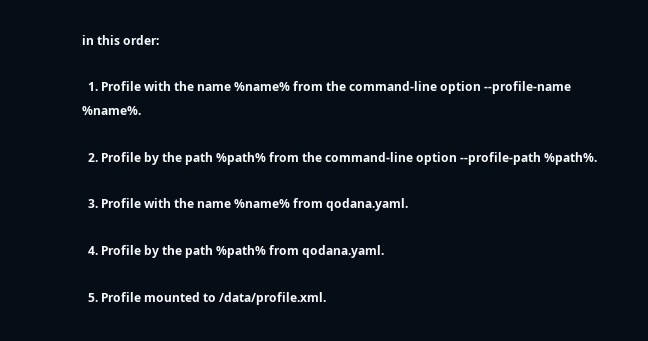in this order:

  1. Profile with the name %name% from the command-line option --profile-name %name%.

  2. Profile by the path %path% from the command-line option --profile-path %path%.

  3. Profile with the name %name% from qodana.yaml.

  4. Profile by the path %path% from qodana.yaml.

  5. Profile mounted to /data/profile.xml.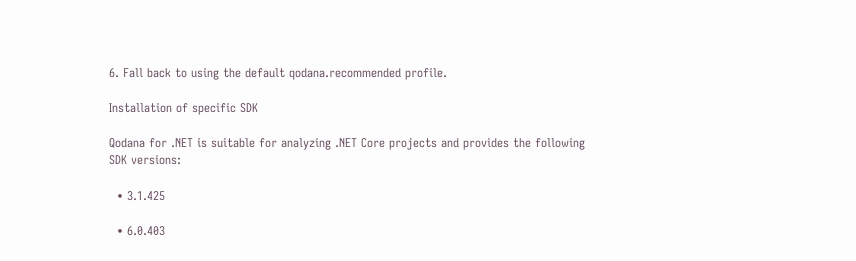6. Fall back to using the default qodana.recommended profile.

Installation of specific SDK

Qodana for .NET is suitable for analyzing .NET Core projects and provides the following SDK versions:

  • 3.1.425

  • 6.0.403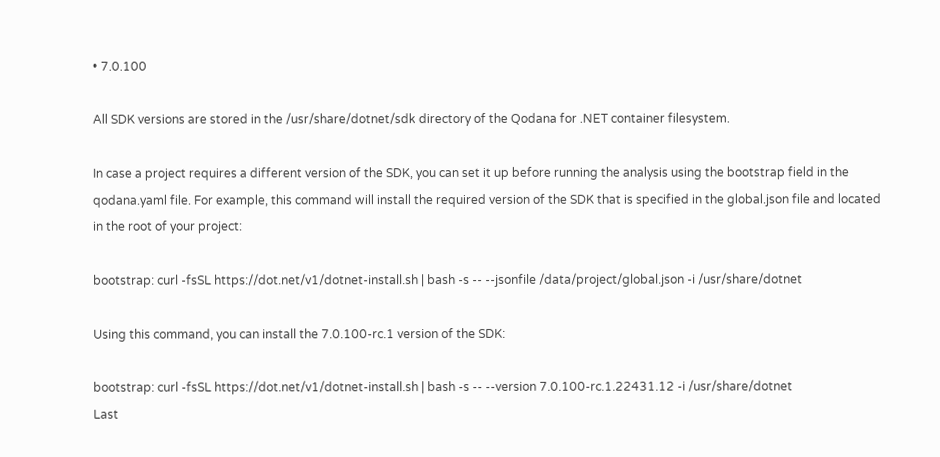• 7.0.100

All SDK versions are stored in the /usr/share/dotnet/sdk directory of the Qodana for .NET container filesystem.

In case a project requires a different version of the SDK, you can set it up before running the analysis using the bootstrap field in the qodana.yaml file. For example, this command will install the required version of the SDK that is specified in the global.json file and located in the root of your project:

bootstrap: curl -fsSL https://dot.net/v1/dotnet-install.sh | bash -s -- --jsonfile /data/project/global.json -i /usr/share/dotnet

Using this command, you can install the 7.0.100-rc.1 version of the SDK:

bootstrap: curl -fsSL https://dot.net/v1/dotnet-install.sh | bash -s -- --version 7.0.100-rc.1.22431.12 -i /usr/share/dotnet
Last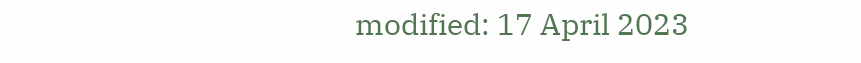modified: 17 April 2023